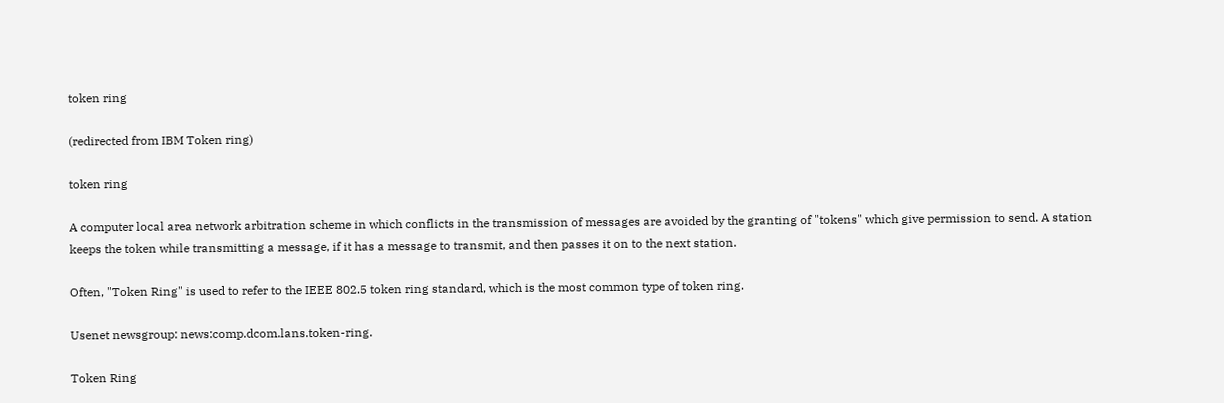token ring

(redirected from IBM Token ring)

token ring

A computer local area network arbitration scheme in which conflicts in the transmission of messages are avoided by the granting of "tokens" which give permission to send. A station keeps the token while transmitting a message, if it has a message to transmit, and then passes it on to the next station.

Often, "Token Ring" is used to refer to the IEEE 802.5 token ring standard, which is the most common type of token ring.

Usenet newsgroup: news:comp.dcom.lans.token-ring.

Token Ring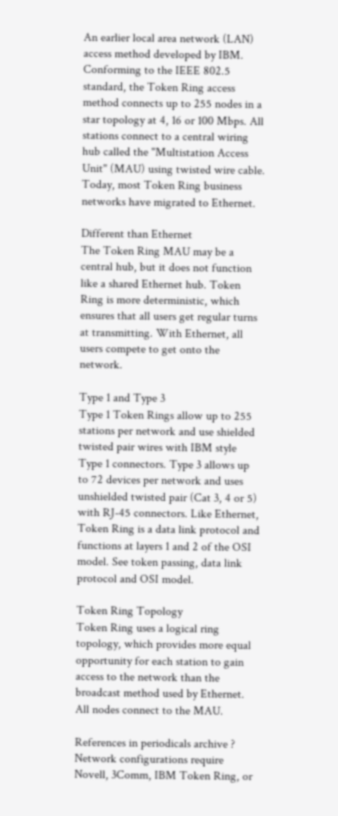An earlier local area network (LAN) access method developed by IBM. Conforming to the IEEE 802.5 standard, the Token Ring access method connects up to 255 nodes in a star topology at 4, 16 or 100 Mbps. All stations connect to a central wiring hub called the "Multistation Access Unit" (MAU) using twisted wire cable. Today, most Token Ring business networks have migrated to Ethernet.

Different than Ethernet
The Token Ring MAU may be a central hub, but it does not function like a shared Ethernet hub. Token Ring is more deterministic, which ensures that all users get regular turns at transmitting. With Ethernet, all users compete to get onto the network.

Type 1 and Type 3
Type 1 Token Rings allow up to 255 stations per network and use shielded twisted pair wires with IBM style Type 1 connectors. Type 3 allows up to 72 devices per network and uses unshielded twisted pair (Cat 3, 4 or 5) with RJ-45 connectors. Like Ethernet, Token Ring is a data link protocol and functions at layers 1 and 2 of the OSI model. See token passing, data link protocol and OSI model.

Token Ring Topology
Token Ring uses a logical ring topology, which provides more equal opportunity for each station to gain access to the network than the broadcast method used by Ethernet. All nodes connect to the MAU.

References in periodicals archive ?
Network configurations require Novell, 3Comm, IBM Token Ring, or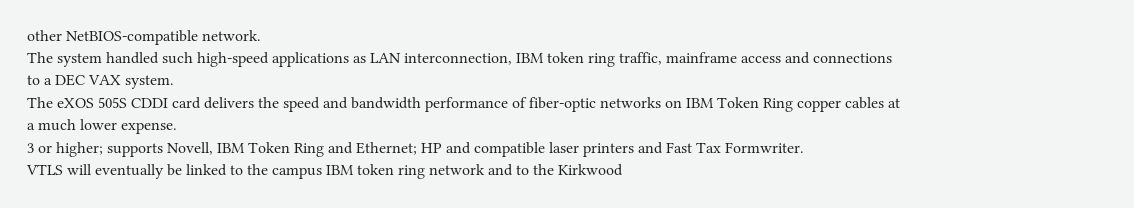other NetBIOS-compatible network.
The system handled such high-speed applications as LAN interconnection, IBM token ring traffic, mainframe access and connections to a DEC VAX system.
The eXOS 505S CDDI card delivers the speed and bandwidth performance of fiber-optic networks on IBM Token Ring copper cables at a much lower expense.
3 or higher; supports Novell, IBM Token Ring and Ethernet; HP and compatible laser printers and Fast Tax Formwriter.
VTLS will eventually be linked to the campus IBM token ring network and to the Kirkwood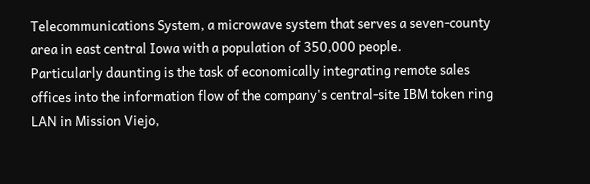Telecommunications System, a microwave system that serves a seven-county area in east central Iowa with a population of 350,000 people.
Particularly daunting is the task of economically integrating remote sales offices into the information flow of the company's central-site IBM token ring LAN in Mission Viejo,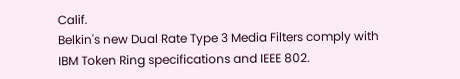Calif.
Belkin's new Dual Rate Type 3 Media Filters comply with IBM Token Ring specifications and IEEE 802.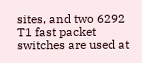sites, and two 6292 T1 fast packet switches are used at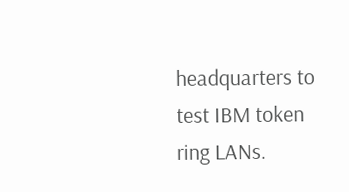headquarters to test IBM token ring LANs.